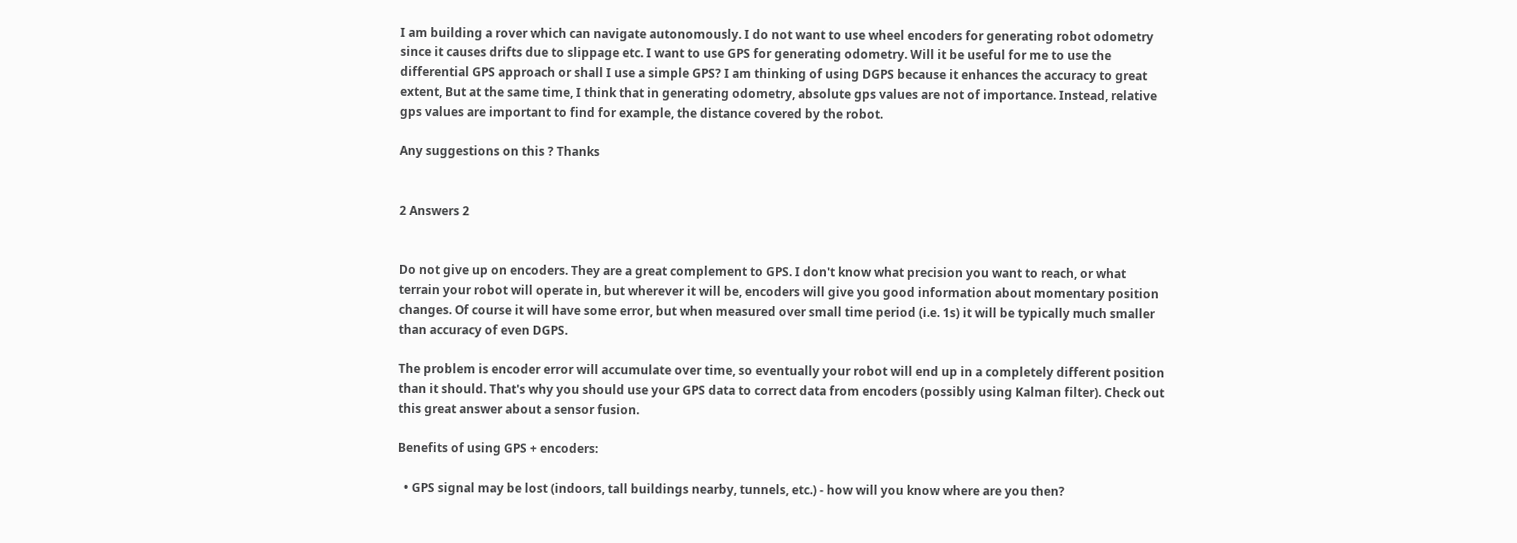I am building a rover which can navigate autonomously. I do not want to use wheel encoders for generating robot odometry since it causes drifts due to slippage etc. I want to use GPS for generating odometry. Will it be useful for me to use the differential GPS approach or shall I use a simple GPS? I am thinking of using DGPS because it enhances the accuracy to great extent, But at the same time, I think that in generating odometry, absolute gps values are not of importance. Instead, relative gps values are important to find for example, the distance covered by the robot.

Any suggestions on this ? Thanks


2 Answers 2


Do not give up on encoders. They are a great complement to GPS. I don't know what precision you want to reach, or what terrain your robot will operate in, but wherever it will be, encoders will give you good information about momentary position changes. Of course it will have some error, but when measured over small time period (i.e. 1s) it will be typically much smaller than accuracy of even DGPS.

The problem is encoder error will accumulate over time, so eventually your robot will end up in a completely different position than it should. That's why you should use your GPS data to correct data from encoders (possibly using Kalman filter). Check out this great answer about a sensor fusion.

Benefits of using GPS + encoders:

  • GPS signal may be lost (indoors, tall buildings nearby, tunnels, etc.) - how will you know where are you then?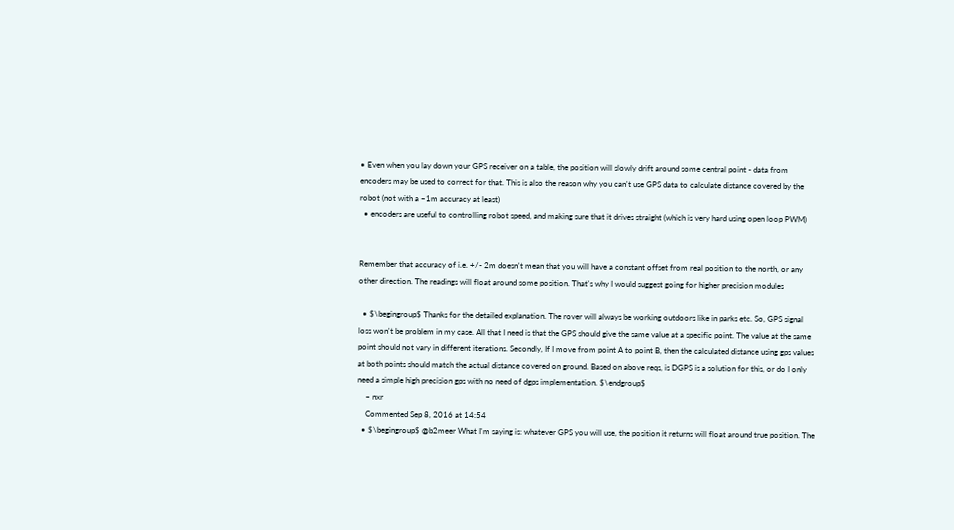• Even when you lay down your GPS receiver on a table, the position will slowly drift around some central point - data from encoders may be used to correct for that. This is also the reason why you can't use GPS data to calculate distance covered by the robot (not with a ~1m accuracy at least)
  • encoders are useful to controlling robot speed, and making sure that it drives straight (which is very hard using open loop PWM)


Remember that accuracy of i.e. +/- 2m doesn't mean that you will have a constant offset from real position to the north, or any other direction. The readings will float around some position. That's why I would suggest going for higher precision modules

  • $\begingroup$ Thanks for the detailed explanation. The rover will always be working outdoors like in parks etc. So, GPS signal loss won't be problem in my case. All that I need is that the GPS should give the same value at a specific point. The value at the same point should not vary in different iterations. Secondly, If I move from point A to point B, then the calculated distance using gps values at both points should match the actual distance covered on ground. Based on above reqs, is DGPS is a solution for this, or do I only need a simple high precision gps with no need of dgps implementation. $\endgroup$
    – nxr
    Commented Sep 8, 2016 at 14:54
  • $\begingroup$ @b2meer What I'm saying is: whatever GPS you will use, the position it returns will float around true position. The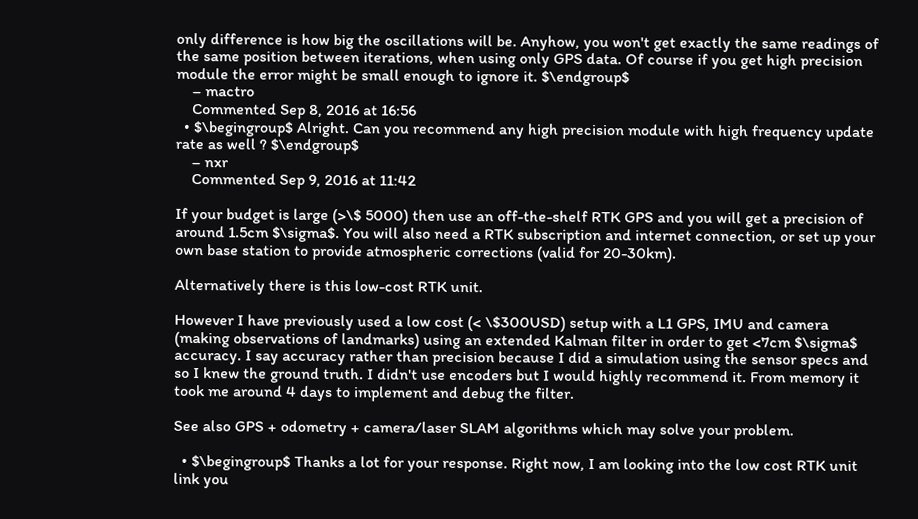only difference is how big the oscillations will be. Anyhow, you won't get exactly the same readings of the same position between iterations, when using only GPS data. Of course if you get high precision module the error might be small enough to ignore it. $\endgroup$
    – mactro
    Commented Sep 8, 2016 at 16:56
  • $\begingroup$ Alright. Can you recommend any high precision module with high frequency update rate as well ? $\endgroup$
    – nxr
    Commented Sep 9, 2016 at 11:42

If your budget is large (>\$ 5000) then use an off-the-shelf RTK GPS and you will get a precision of around 1.5cm $\sigma$. You will also need a RTK subscription and internet connection, or set up your own base station to provide atmospheric corrections (valid for 20-30km).

Alternatively there is this low-cost RTK unit.

However I have previously used a low cost (< \$300USD) setup with a L1 GPS, IMU and camera (making observations of landmarks) using an extended Kalman filter in order to get <7cm $\sigma$ accuracy. I say accuracy rather than precision because I did a simulation using the sensor specs and so I knew the ground truth. I didn't use encoders but I would highly recommend it. From memory it took me around 4 days to implement and debug the filter.

See also GPS + odometry + camera/laser SLAM algorithms which may solve your problem.

  • $\begingroup$ Thanks a lot for your response. Right now, I am looking into the low cost RTK unit link you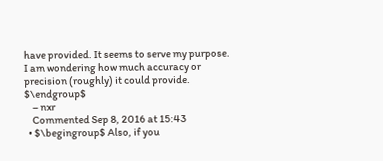have provided. It seems to serve my purpose. I am wondering how much accuracy or precision (roughly) it could provide. $\endgroup$
    – nxr
    Commented Sep 8, 2016 at 15:43
  • $\begingroup$ Also, if you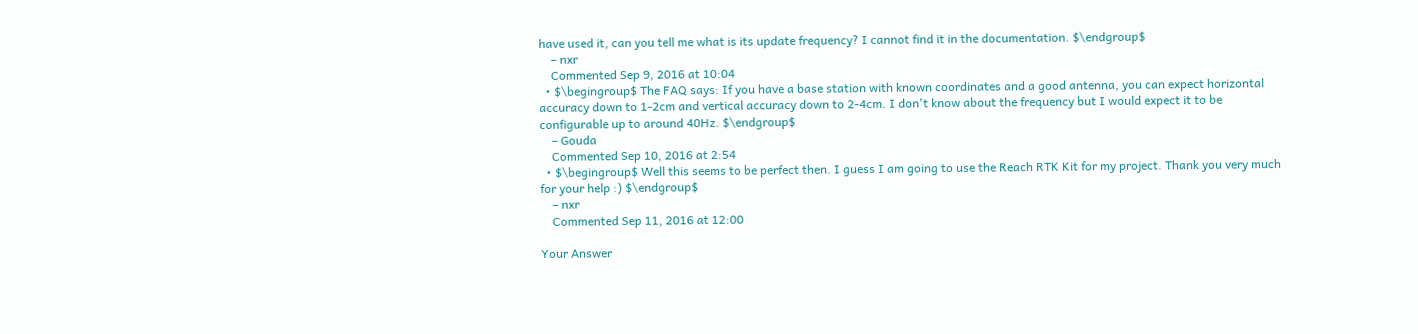have used it, can you tell me what is its update frequency? I cannot find it in the documentation. $\endgroup$
    – nxr
    Commented Sep 9, 2016 at 10:04
  • $\begingroup$ The FAQ says: If you have a base station with known coordinates and a good antenna, you can expect horizontal accuracy down to 1-2cm and vertical accuracy down to 2-4cm. I don't know about the frequency but I would expect it to be configurable up to around 40Hz. $\endgroup$
    – Gouda
    Commented Sep 10, 2016 at 2:54
  • $\begingroup$ Well this seems to be perfect then. I guess I am going to use the Reach RTK Kit for my project. Thank you very much for your help :) $\endgroup$
    – nxr
    Commented Sep 11, 2016 at 12:00

Your Answer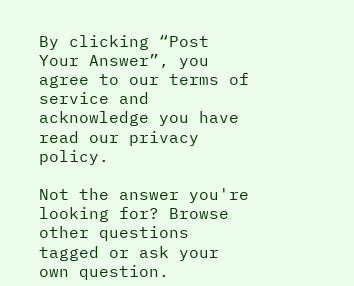By clicking “Post Your Answer”, you agree to our terms of service and acknowledge you have read our privacy policy.

Not the answer you're looking for? Browse other questions tagged or ask your own question.